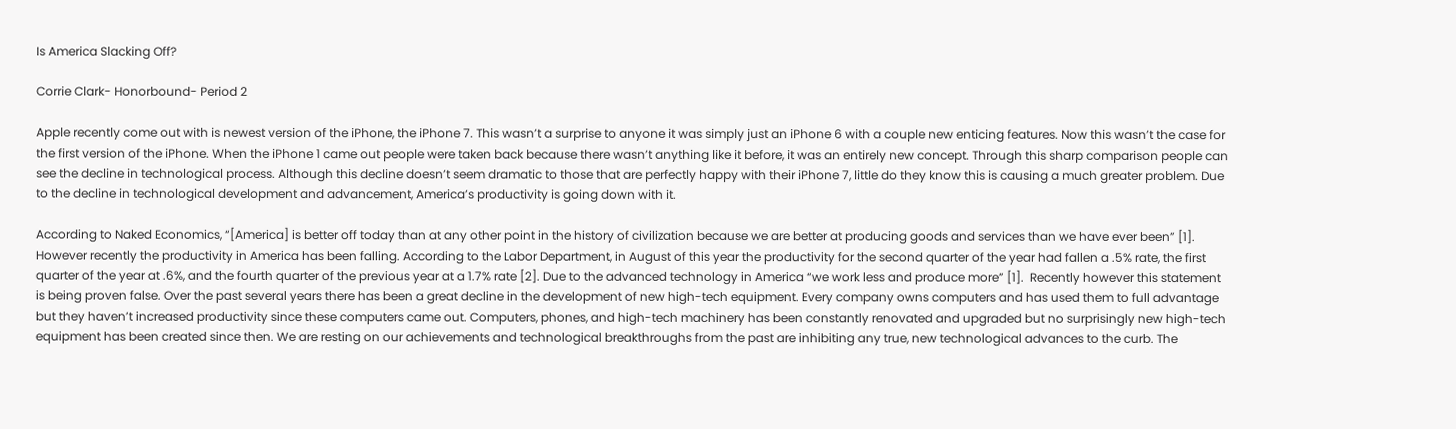Is America Slacking Off?

Corrie Clark- Honorbound- Period 2

Apple recently come out with is newest version of the iPhone, the iPhone 7. This wasn’t a surprise to anyone it was simply just an iPhone 6 with a couple new enticing features. Now this wasn’t the case for the first version of the iPhone. When the iPhone 1 came out people were taken back because there wasn’t anything like it before, it was an entirely new concept. Through this sharp comparison people can see the decline in technological process. Although this decline doesn’t seem dramatic to those that are perfectly happy with their iPhone 7, little do they know this is causing a much greater problem. Due to the decline in technological development and advancement, America’s productivity is going down with it.

According to Naked Economics, “[America] is better off today than at any other point in the history of civilization because we are better at producing goods and services than we have ever been” [1]. However recently the productivity in America has been falling. According to the Labor Department, in August of this year the productivity for the second quarter of the year had fallen a .5% rate, the first quarter of the year at .6%, and the fourth quarter of the previous year at a 1.7% rate [2]. Due to the advanced technology in America “we work less and produce more” [1].  Recently however this statement is being proven false. Over the past several years there has been a great decline in the development of new high-tech equipment. Every company owns computers and has used them to full advantage but they haven’t increased productivity since these computers came out. Computers, phones, and high-tech machinery has been constantly renovated and upgraded but no surprisingly new high-tech equipment has been created since then. We are resting on our achievements and technological breakthroughs from the past are inhibiting any true, new technological advances to the curb. The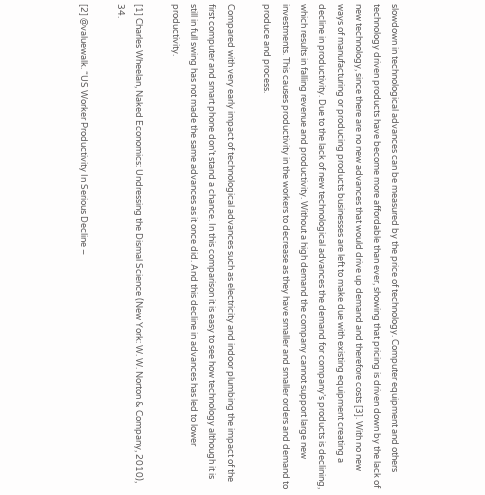slowdown in technological advances can be measured by the price of technology. Computer equipment and others technology driven products have become more affordable than ever, showing that pricing is driven down by the lack of new technology, since there are no new advances that would drive up demand and therefore costs [3]. With no new ways of manufacturing or producing products businesses are left to make due with existing equipment creating a decline in productivity. Due to the lack of new technological advances the demand for company’s products is declining, which results in falling revenue and productivity. Without a high demand the company cannot support large new investments. This causes productivity in the workers to decrease as they have smaller and smaller orders and demand to produce and process.

Compared with very early impact of technological advances such as electricity and indoor plumbing the impact of the first computer and smart phone don’t stand a chance. In this comparison it is easy to see how technology although it is still in full swing has not made the same advances as it once did. And this decline in advances has led to lower productivity.

[1] Charles Wheelan, Naked Economics: Undressing the Dismal Science (New York: W. W. Norton & Company, 2010), 34.

[2] @valuewalk. “US Worker Productivity In Serious Decline –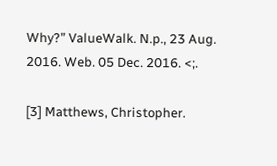Why?” ValueWalk. N.p., 23 Aug. 2016. Web. 05 Dec. 2016. <;.

[3] Matthews, Christopher.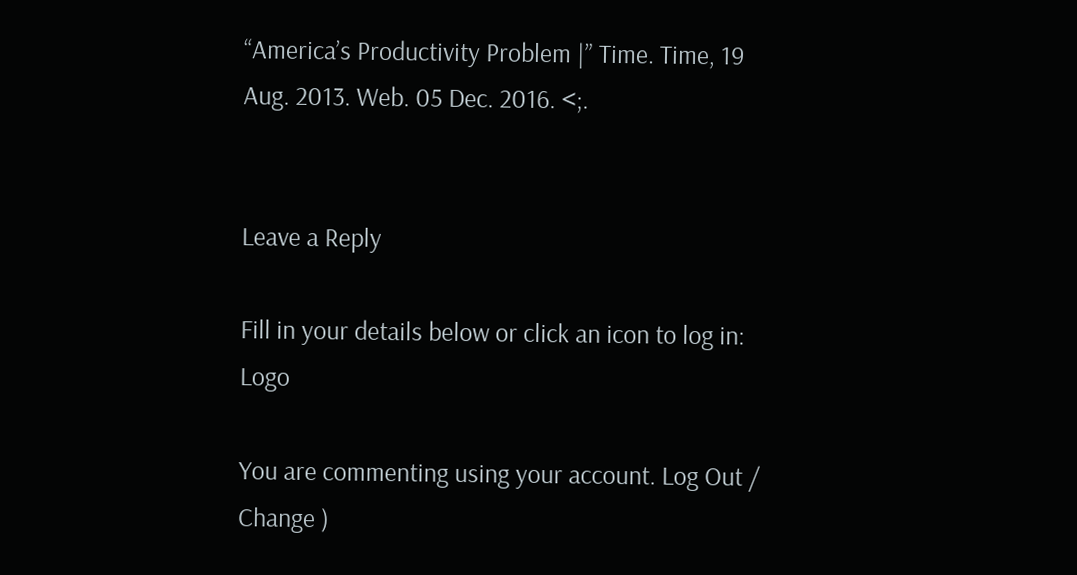“America’s Productivity Problem |” Time. Time, 19 Aug. 2013. Web. 05 Dec. 2016. <;.


Leave a Reply

Fill in your details below or click an icon to log in: Logo

You are commenting using your account. Log Out /  Change )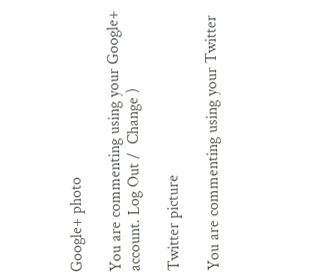Google+ photo

You are commenting using your Google+ account. Log Out /  Change )

Twitter picture

You are commenting using your Twitter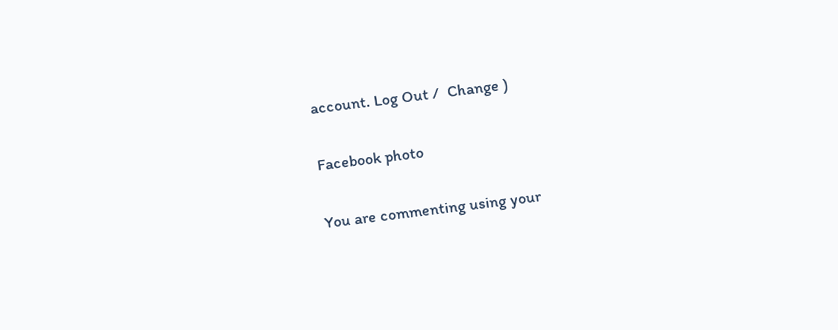account. Log Out /  Change )

Facebook photo

You are commenting using your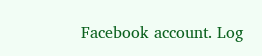Facebook account. Log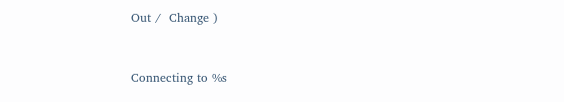Out /  Change )


Connecting to %s